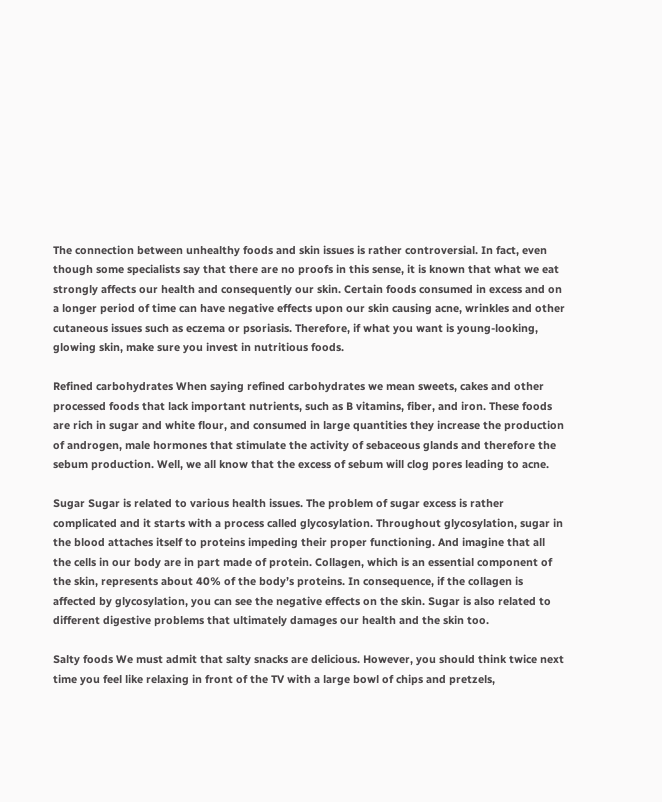The connection between unhealthy foods and skin issues is rather controversial. In fact, even though some specialists say that there are no proofs in this sense, it is known that what we eat strongly affects our health and consequently our skin. Certain foods consumed in excess and on a longer period of time can have negative effects upon our skin causing acne, wrinkles and other cutaneous issues such as eczema or psoriasis. Therefore, if what you want is young-looking, glowing skin, make sure you invest in nutritious foods.

Refined carbohydrates When saying refined carbohydrates we mean sweets, cakes and other processed foods that lack important nutrients, such as B vitamins, fiber, and iron. These foods are rich in sugar and white flour, and consumed in large quantities they increase the production of androgen, male hormones that stimulate the activity of sebaceous glands and therefore the sebum production. Well, we all know that the excess of sebum will clog pores leading to acne.

Sugar Sugar is related to various health issues. The problem of sugar excess is rather complicated and it starts with a process called glycosylation. Throughout glycosylation, sugar in the blood attaches itself to proteins impeding their proper functioning. And imagine that all the cells in our body are in part made of protein. Collagen, which is an essential component of the skin, represents about 40% of the body’s proteins. In consequence, if the collagen is affected by glycosylation, you can see the negative effects on the skin. Sugar is also related to different digestive problems that ultimately damages our health and the skin too.

Salty foods We must admit that salty snacks are delicious. However, you should think twice next time you feel like relaxing in front of the TV with a large bowl of chips and pretzels,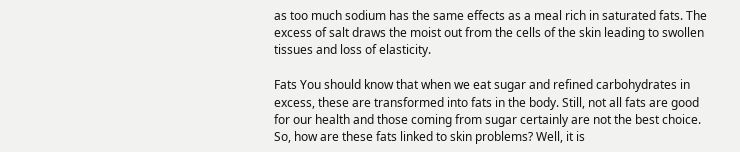as too much sodium has the same effects as a meal rich in saturated fats. The excess of salt draws the moist out from the cells of the skin leading to swollen tissues and loss of elasticity.

Fats You should know that when we eat sugar and refined carbohydrates in excess, these are transformed into fats in the body. Still, not all fats are good for our health and those coming from sugar certainly are not the best choice. So, how are these fats linked to skin problems? Well, it is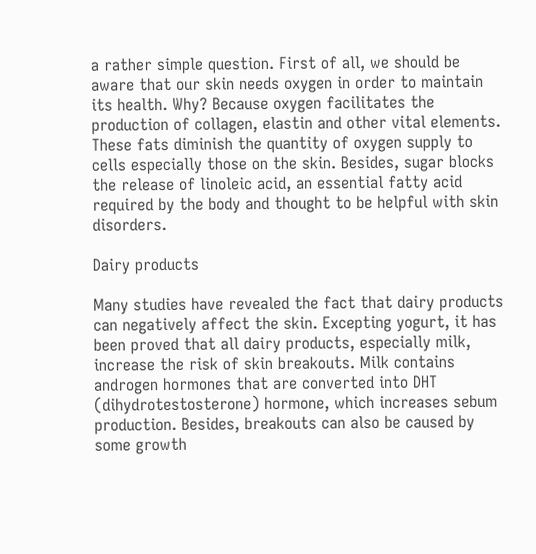a rather simple question. First of all, we should be aware that our skin needs oxygen in order to maintain its health. Why? Because oxygen facilitates the production of collagen, elastin and other vital elements. These fats diminish the quantity of oxygen supply to cells especially those on the skin. Besides, sugar blocks the release of linoleic acid, an essential fatty acid required by the body and thought to be helpful with skin disorders.

Dairy products

Many studies have revealed the fact that dairy products can negatively affect the skin. Excepting yogurt, it has been proved that all dairy products, especially milk, increase the risk of skin breakouts. Milk contains androgen hormones that are converted into DHT (dihydrotestosterone) hormone, which increases sebum production. Besides, breakouts can also be caused by some growth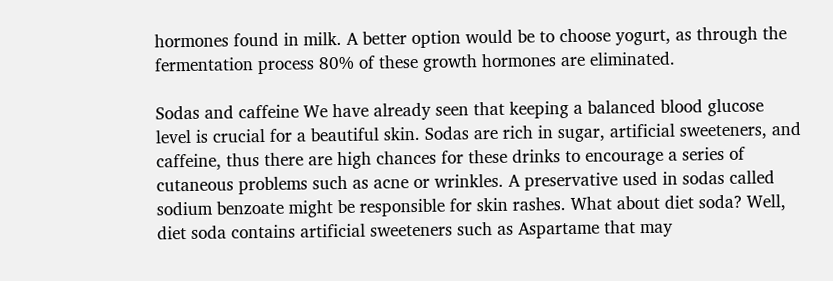hormones found in milk. A better option would be to choose yogurt, as through the fermentation process 80% of these growth hormones are eliminated.

Sodas and caffeine We have already seen that keeping a balanced blood glucose level is crucial for a beautiful skin. Sodas are rich in sugar, artificial sweeteners, and caffeine, thus there are high chances for these drinks to encourage a series of cutaneous problems such as acne or wrinkles. A preservative used in sodas called sodium benzoate might be responsible for skin rashes. What about diet soda? Well, diet soda contains artificial sweeteners such as Aspartame that may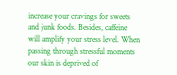increase your cravings for sweets and junk foods. Besides, caffeine will amplify your stress level. When passing through stressful moments our skin is deprived of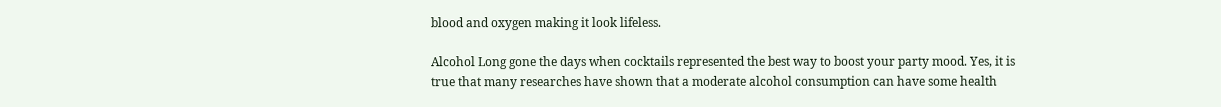blood and oxygen making it look lifeless.

Alcohol Long gone the days when cocktails represented the best way to boost your party mood. Yes, it is true that many researches have shown that a moderate alcohol consumption can have some health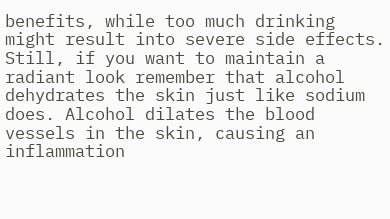benefits, while too much drinking might result into severe side effects. Still, if you want to maintain a radiant look remember that alcohol dehydrates the skin just like sodium does. Alcohol dilates the blood vessels in the skin, causing an inflammation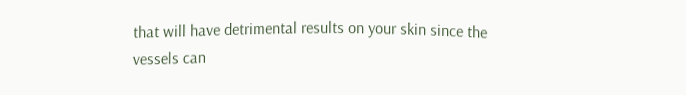that will have detrimental results on your skin since the vessels can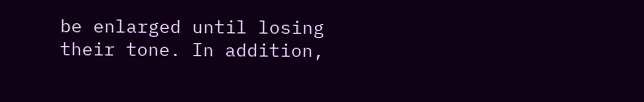be enlarged until losing their tone. In addition,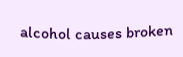alcohol causes broken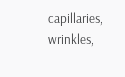capillaries, wrinkles,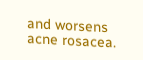and worsens acne rosacea.